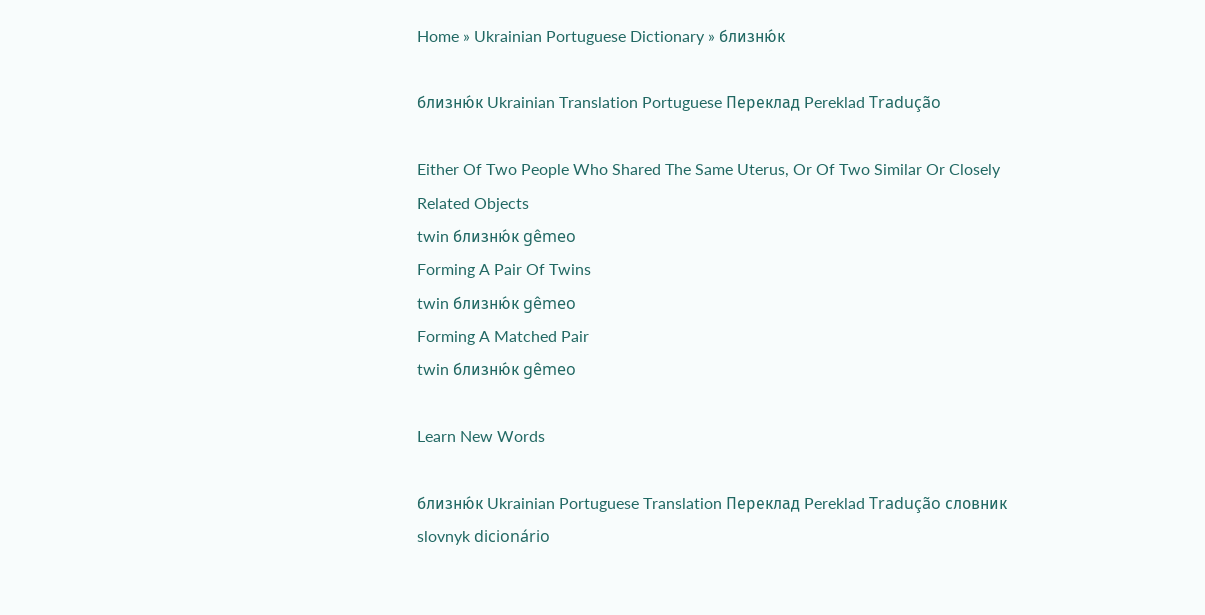Home » Ukrainian Portuguese Dictionary » близню́к

близню́к Ukrainian Translation Portuguese Переклад Pereklad Tradução

Either Of Two People Who Shared The Same Uterus, Or Of Two Similar Or Closely Related Objects
twin близню́к gêmeo
Forming A Pair Of Twins
twin близню́к gêmeo
Forming A Matched Pair
twin близню́к gêmeo

Learn New Words

близню́к Ukrainian Portuguese Translation Переклад Pereklad Tradução словник slovnyk dicionário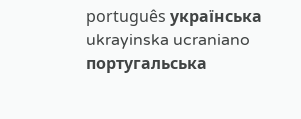português українська ukrayinska ucraniano португальська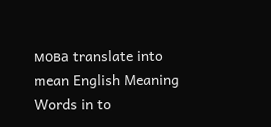мова translate into mean English Meaning Words in to